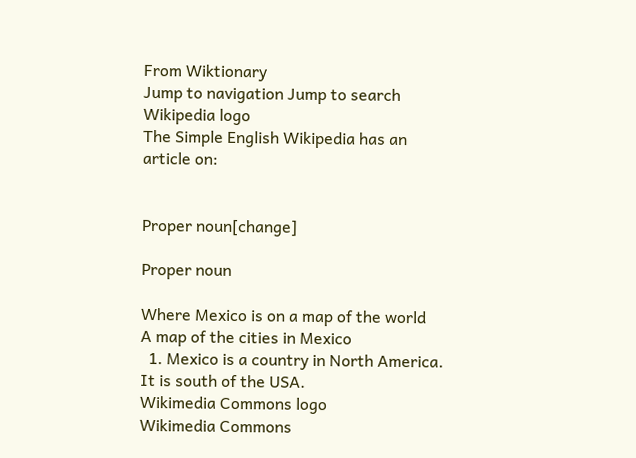From Wiktionary
Jump to navigation Jump to search
Wikipedia logo
The Simple English Wikipedia has an article on:


Proper noun[change]

Proper noun

Where Mexico is on a map of the world
A map of the cities in Mexico
  1. Mexico is a country in North America. It is south of the USA.
Wikimedia Commons logo
Wikimedia Commons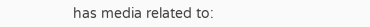has media related to: